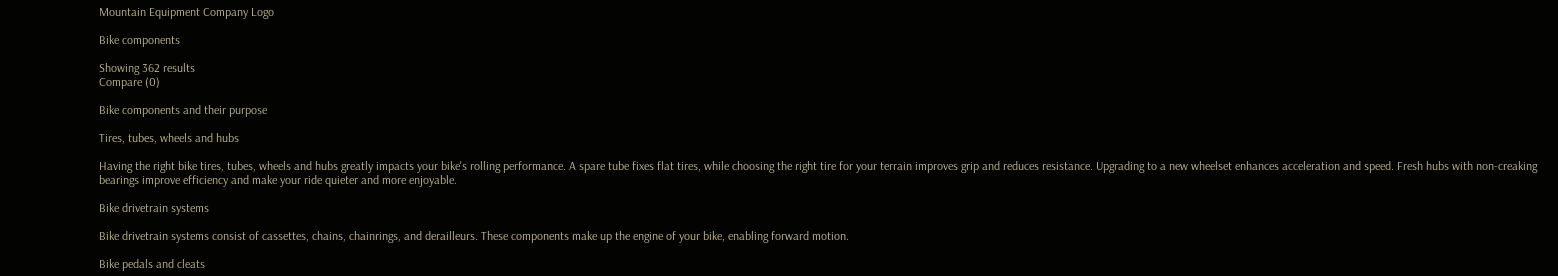Mountain Equipment Company Logo

Bike components

Showing 362 results
Compare (0)

Bike components and their purpose

Tires, tubes, wheels and hubs

Having the right bike tires, tubes, wheels and hubs greatly impacts your bike's rolling performance. A spare tube fixes flat tires, while choosing the right tire for your terrain improves grip and reduces resistance. Upgrading to a new wheelset enhances acceleration and speed. Fresh hubs with non-creaking bearings improve efficiency and make your ride quieter and more enjoyable.

Bike drivetrain systems

Bike drivetrain systems consist of cassettes, chains, chainrings, and derailleurs. These components make up the engine of your bike, enabling forward motion.

Bike pedals and cleats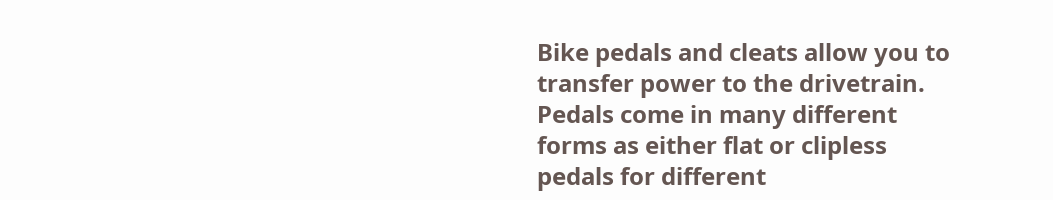Bike pedals and cleats allow you to transfer power to the drivetrain. Pedals come in many different forms as either flat or clipless pedals for different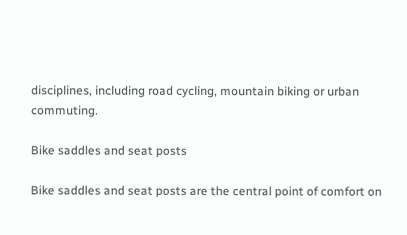disciplines, including road cycling, mountain biking or urban commuting.

Bike saddles and seat posts

Bike saddles and seat posts are the central point of comfort on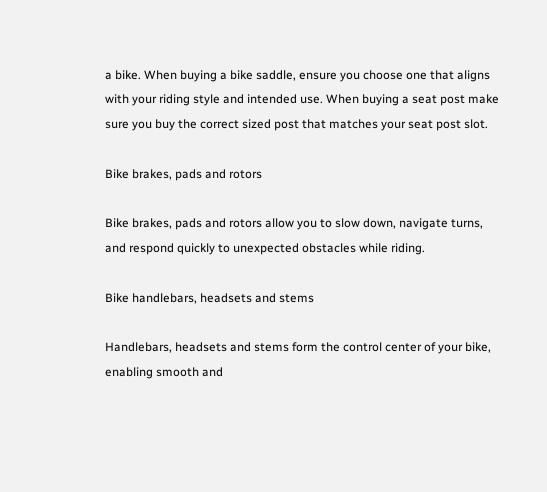a bike. When buying a bike saddle, ensure you choose one that aligns with your riding style and intended use. When buying a seat post make sure you buy the correct sized post that matches your seat post slot.

Bike brakes, pads and rotors

Bike brakes, pads and rotors allow you to slow down, navigate turns, and respond quickly to unexpected obstacles while riding.

Bike handlebars, headsets and stems

Handlebars, headsets and stems form the control center of your bike, enabling smooth and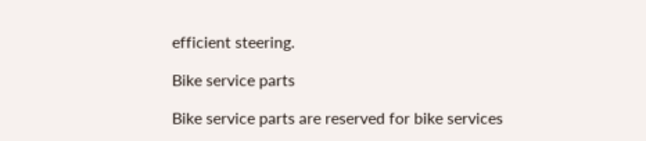efficient steering.

Bike service parts

Bike service parts are reserved for bike services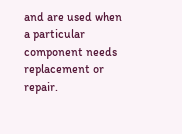and are used when a particular component needs replacement or repair.